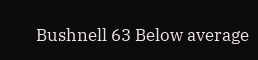Bushnell 63 Below average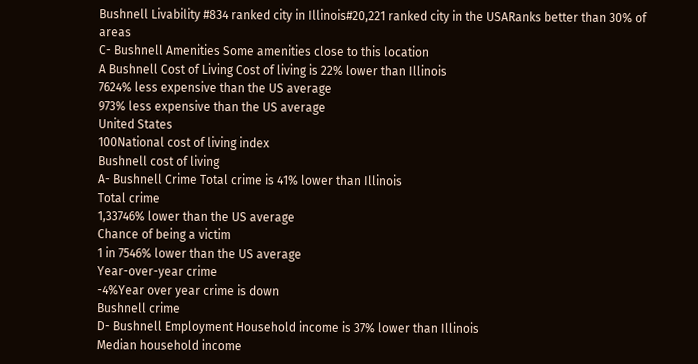Bushnell Livability #834 ranked city in Illinois#20,221 ranked city in the USARanks better than 30% of areas
C- Bushnell Amenities Some amenities close to this location
A Bushnell Cost of Living Cost of living is 22% lower than Illinois
7624% less expensive than the US average
973% less expensive than the US average
United States
100National cost of living index
Bushnell cost of living
A- Bushnell Crime Total crime is 41% lower than Illinois
Total crime
1,33746% lower than the US average
Chance of being a victim
1 in 7546% lower than the US average
Year-over-year crime
-4%Year over year crime is down
Bushnell crime
D- Bushnell Employment Household income is 37% lower than Illinois
Median household income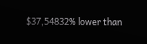$37,54832% lower than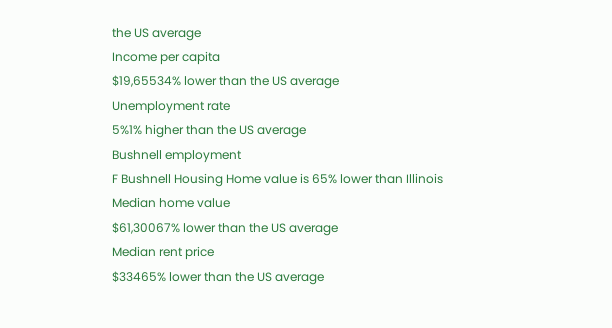the US average
Income per capita
$19,65534% lower than the US average
Unemployment rate
5%1% higher than the US average
Bushnell employment
F Bushnell Housing Home value is 65% lower than Illinois
Median home value
$61,30067% lower than the US average
Median rent price
$33465% lower than the US average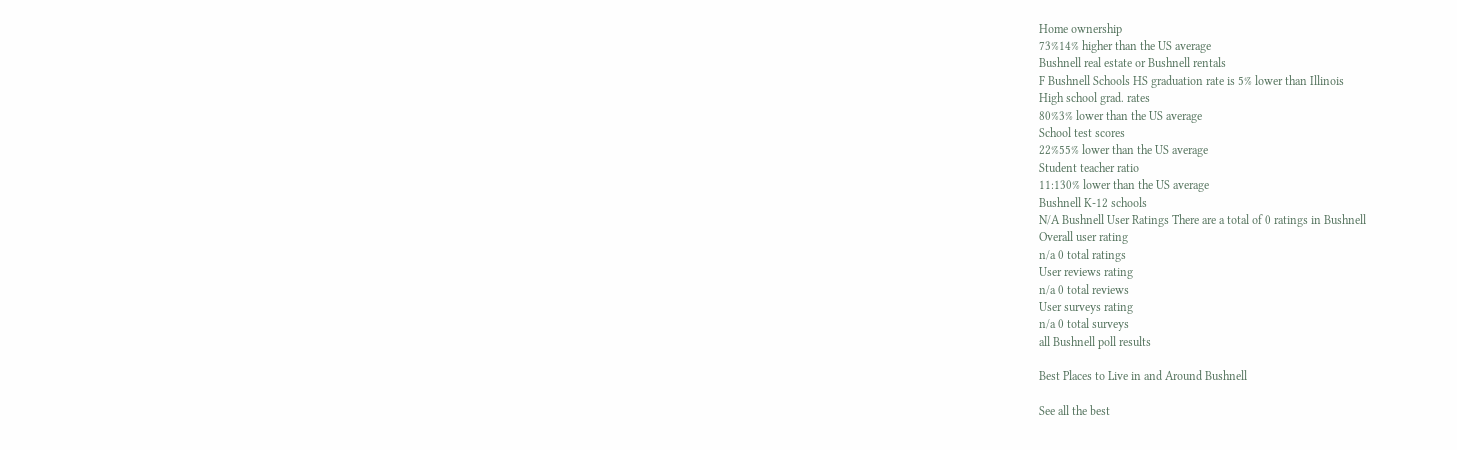Home ownership
73%14% higher than the US average
Bushnell real estate or Bushnell rentals
F Bushnell Schools HS graduation rate is 5% lower than Illinois
High school grad. rates
80%3% lower than the US average
School test scores
22%55% lower than the US average
Student teacher ratio
11:130% lower than the US average
Bushnell K-12 schools
N/A Bushnell User Ratings There are a total of 0 ratings in Bushnell
Overall user rating
n/a 0 total ratings
User reviews rating
n/a 0 total reviews
User surveys rating
n/a 0 total surveys
all Bushnell poll results

Best Places to Live in and Around Bushnell

See all the best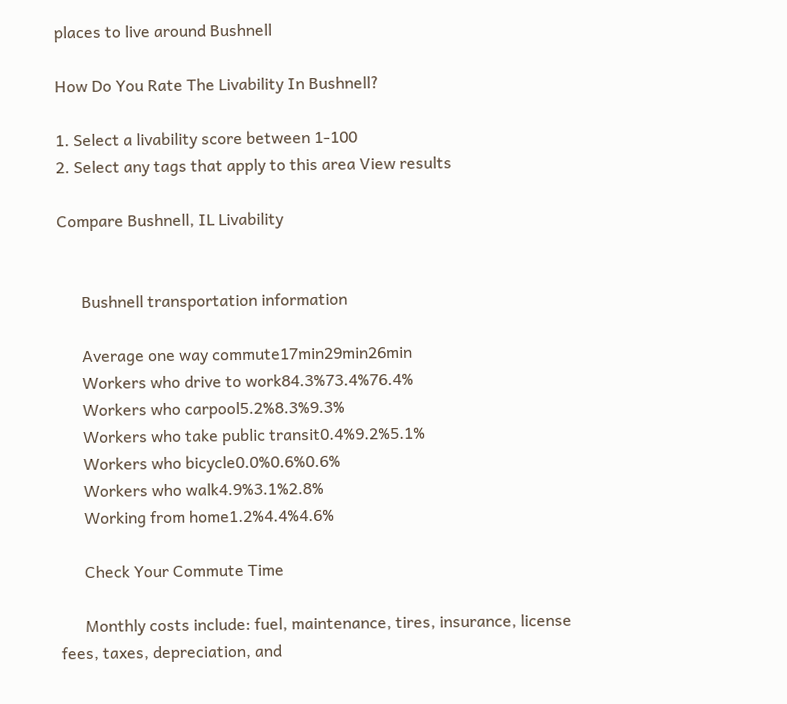places to live around Bushnell

How Do You Rate The Livability In Bushnell?

1. Select a livability score between 1-100
2. Select any tags that apply to this area View results

Compare Bushnell, IL Livability


      Bushnell transportation information

      Average one way commute17min29min26min
      Workers who drive to work84.3%73.4%76.4%
      Workers who carpool5.2%8.3%9.3%
      Workers who take public transit0.4%9.2%5.1%
      Workers who bicycle0.0%0.6%0.6%
      Workers who walk4.9%3.1%2.8%
      Working from home1.2%4.4%4.6%

      Check Your Commute Time

      Monthly costs include: fuel, maintenance, tires, insurance, license fees, taxes, depreciation, and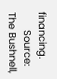financing.
      Source: The Bushnell,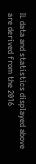IL data and statistics displayed above are derived from the 2016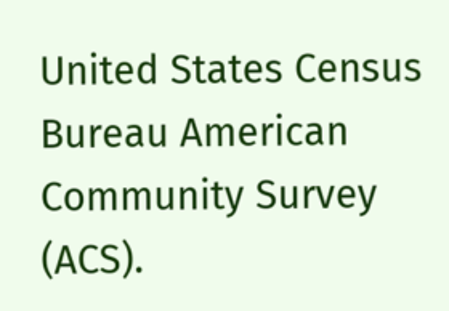United States Census Bureau American Community Survey (ACS).